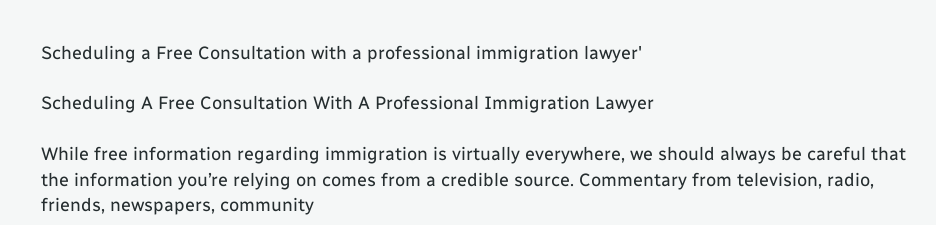Scheduling a Free Consultation with a professional immigration lawyer'

Scheduling A Free Consultation With A Professional Immigration Lawyer

While free information regarding immigration is virtually everywhere, we should always be careful that the information you’re relying on comes from a credible source. Commentary from television, radio, friends, newspapers, community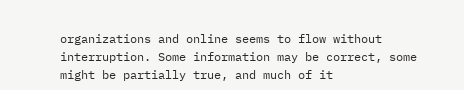organizations and online seems to flow without interruption. Some information may be correct, some might be partially true, and much of it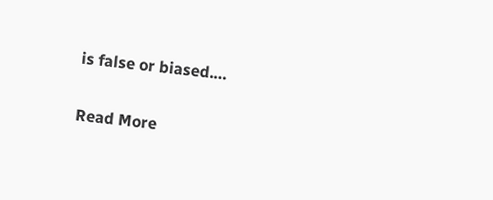is false or biased.…

Read More